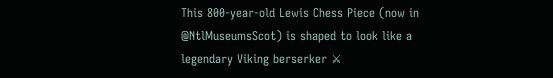This 800-year-old Lewis Chess Piece (now in @NtlMuseumsScot) is shaped to look like a legendary Viking berserker ⚔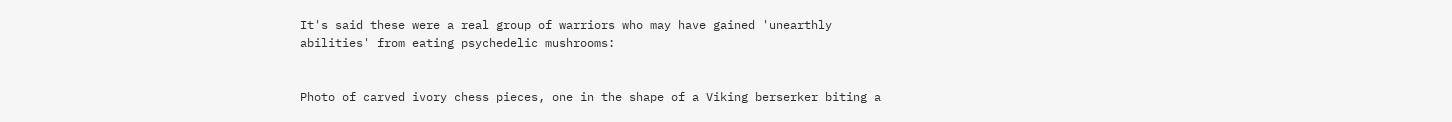It's said these were a real group of warriors who may have gained 'unearthly abilities' from eating psychedelic mushrooms:


Photo of carved ivory chess pieces, one in the shape of a Viking berserker biting a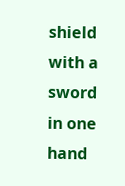shield with a sword in one hand